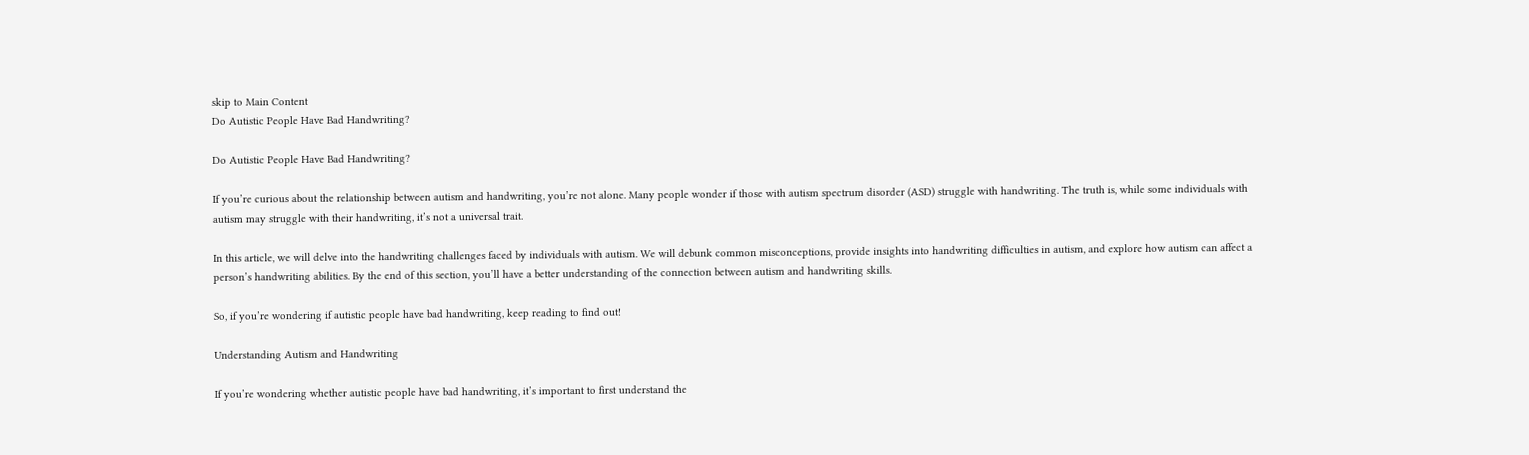skip to Main Content
Do Autistic People Have Bad Handwriting?

Do Autistic People Have Bad Handwriting?

If you’re curious about the relationship between autism and handwriting, you’re not alone. Many people wonder if those with autism spectrum disorder (ASD) struggle with handwriting. The truth is, while some individuals with autism may struggle with their handwriting, it’s not a universal trait.

In this article, we will delve into the handwriting challenges faced by individuals with autism. We will debunk common misconceptions, provide insights into handwriting difficulties in autism, and explore how autism can affect a person’s handwriting abilities. By the end of this section, you’ll have a better understanding of the connection between autism and handwriting skills.

So, if you’re wondering if autistic people have bad handwriting, keep reading to find out!

Understanding Autism and Handwriting

If you’re wondering whether autistic people have bad handwriting, it’s important to first understand the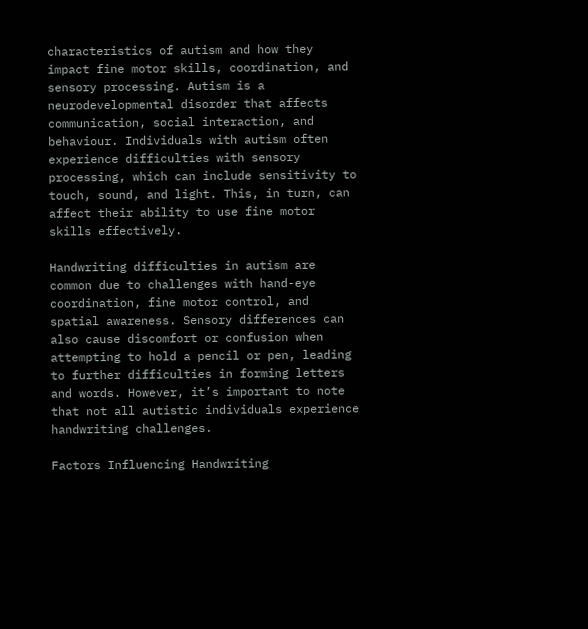characteristics of autism and how they impact fine motor skills, coordination, and sensory processing. Autism is a neurodevelopmental disorder that affects communication, social interaction, and behaviour. Individuals with autism often experience difficulties with sensory processing, which can include sensitivity to touch, sound, and light. This, in turn, can affect their ability to use fine motor skills effectively.

Handwriting difficulties in autism are common due to challenges with hand-eye coordination, fine motor control, and spatial awareness. Sensory differences can also cause discomfort or confusion when attempting to hold a pencil or pen, leading to further difficulties in forming letters and words. However, it’s important to note that not all autistic individuals experience handwriting challenges.

Factors Influencing Handwriting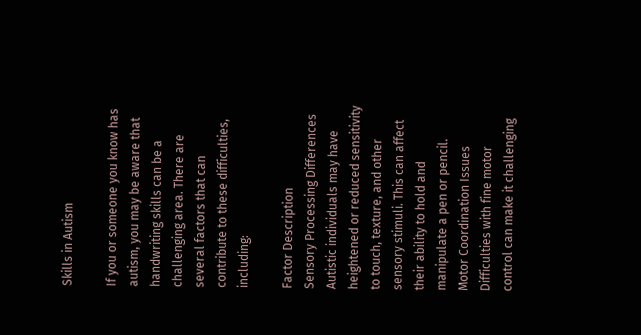Skills in Autism

If you or someone you know has autism, you may be aware that handwriting skills can be a challenging area. There are several factors that can contribute to these difficulties, including:

Factor Description
Sensory Processing Differences Autistic individuals may have heightened or reduced sensitivity to touch, texture, and other sensory stimuli. This can affect their ability to hold and manipulate a pen or pencil.
Motor Coordination Issues Difficulties with fine motor control can make it challenging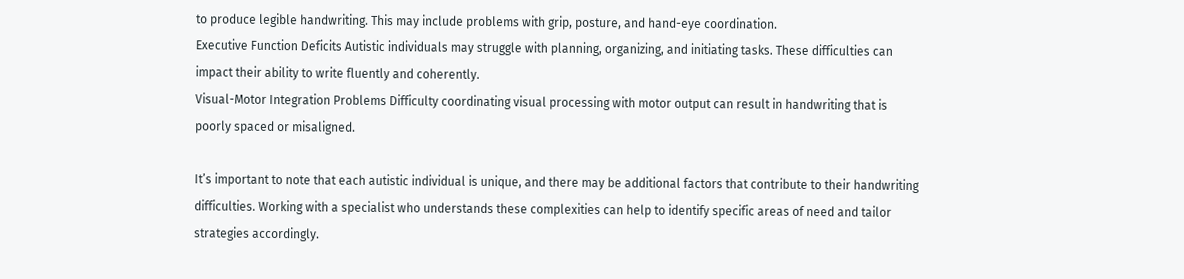to produce legible handwriting. This may include problems with grip, posture, and hand-eye coordination.
Executive Function Deficits Autistic individuals may struggle with planning, organizing, and initiating tasks. These difficulties can impact their ability to write fluently and coherently.
Visual-Motor Integration Problems Difficulty coordinating visual processing with motor output can result in handwriting that is poorly spaced or misaligned.

It’s important to note that each autistic individual is unique, and there may be additional factors that contribute to their handwriting difficulties. Working with a specialist who understands these complexities can help to identify specific areas of need and tailor strategies accordingly.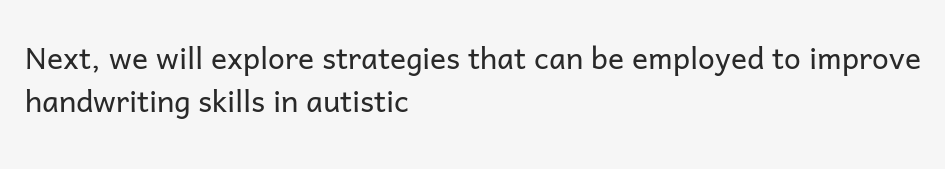Next, we will explore strategies that can be employed to improve handwriting skills in autistic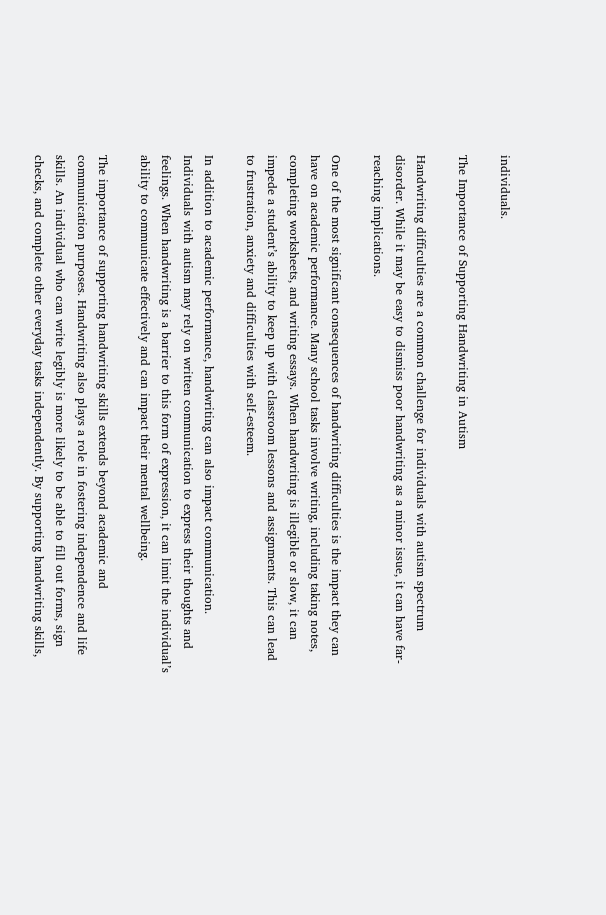individuals.

The Importance of Supporting Handwriting in Autism

Handwriting difficulties are a common challenge for individuals with autism spectrum disorder. While it may be easy to dismiss poor handwriting as a minor issue, it can have far-reaching implications.

One of the most significant consequences of handwriting difficulties is the impact they can have on academic performance. Many school tasks involve writing, including taking notes, completing worksheets, and writing essays. When handwriting is illegible or slow, it can impede a student’s ability to keep up with classroom lessons and assignments. This can lead to frustration, anxiety and difficulties with self-esteem.

In addition to academic performance, handwriting can also impact communication. Individuals with autism may rely on written communication to express their thoughts and feelings. When handwriting is a barrier to this form of expression, it can limit the individual’s ability to communicate effectively and can impact their mental wellbeing.

The importance of supporting handwriting skills extends beyond academic and communication purposes. Handwriting also plays a role in fostering independence and life skills. An individual who can write legibly is more likely to be able to fill out forms, sign checks, and complete other everyday tasks independently. By supporting handwriting skills,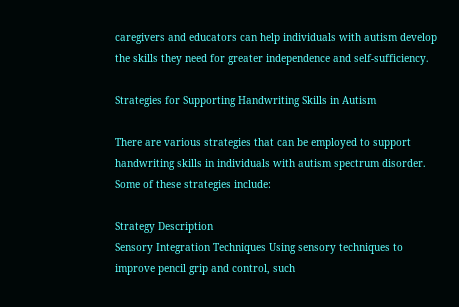caregivers and educators can help individuals with autism develop the skills they need for greater independence and self-sufficiency.

Strategies for Supporting Handwriting Skills in Autism

There are various strategies that can be employed to support handwriting skills in individuals with autism spectrum disorder. Some of these strategies include:

Strategy Description
Sensory Integration Techniques Using sensory techniques to improve pencil grip and control, such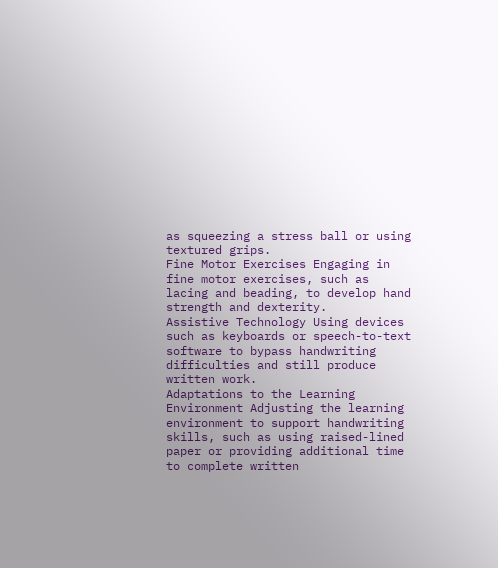as squeezing a stress ball or using textured grips.
Fine Motor Exercises Engaging in fine motor exercises, such as lacing and beading, to develop hand strength and dexterity.
Assistive Technology Using devices such as keyboards or speech-to-text software to bypass handwriting difficulties and still produce written work.
Adaptations to the Learning Environment Adjusting the learning environment to support handwriting skills, such as using raised-lined paper or providing additional time to complete written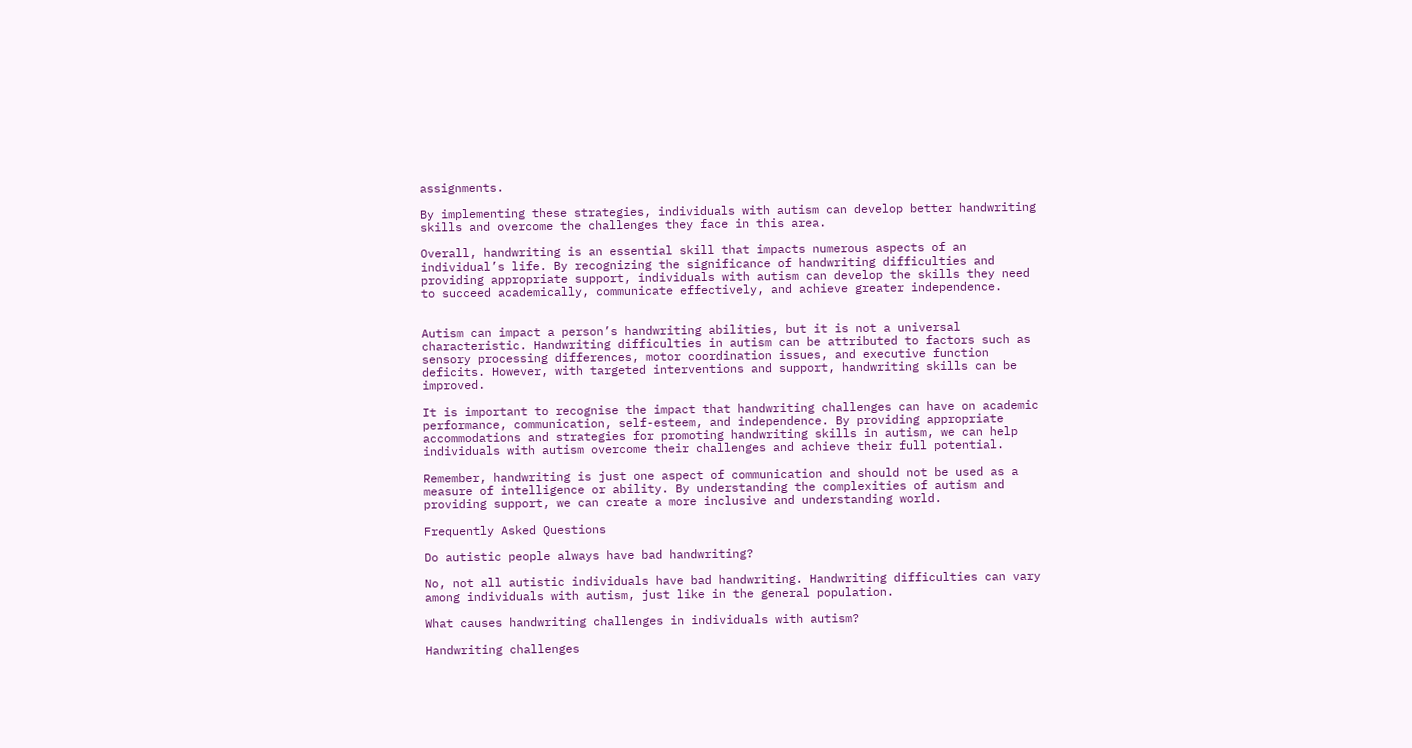assignments.

By implementing these strategies, individuals with autism can develop better handwriting skills and overcome the challenges they face in this area.

Overall, handwriting is an essential skill that impacts numerous aspects of an individual’s life. By recognizing the significance of handwriting difficulties and providing appropriate support, individuals with autism can develop the skills they need to succeed academically, communicate effectively, and achieve greater independence.


Autism can impact a person’s handwriting abilities, but it is not a universal characteristic. Handwriting difficulties in autism can be attributed to factors such as sensory processing differences, motor coordination issues, and executive function deficits. However, with targeted interventions and support, handwriting skills can be improved.

It is important to recognise the impact that handwriting challenges can have on academic performance, communication, self-esteem, and independence. By providing appropriate accommodations and strategies for promoting handwriting skills in autism, we can help individuals with autism overcome their challenges and achieve their full potential.

Remember, handwriting is just one aspect of communication and should not be used as a measure of intelligence or ability. By understanding the complexities of autism and providing support, we can create a more inclusive and understanding world.

Frequently Asked Questions

Do autistic people always have bad handwriting?

No, not all autistic individuals have bad handwriting. Handwriting difficulties can vary among individuals with autism, just like in the general population.

What causes handwriting challenges in individuals with autism?

Handwriting challenges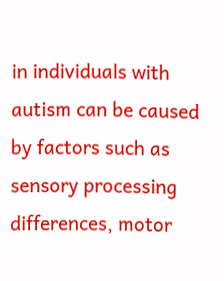in individuals with autism can be caused by factors such as sensory processing differences, motor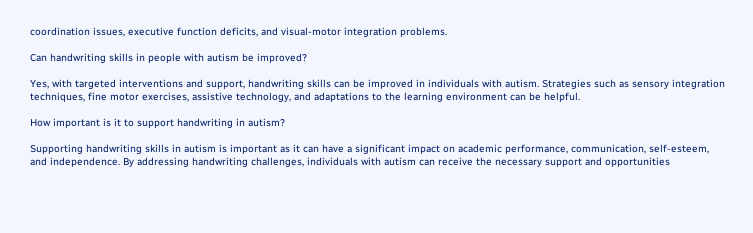coordination issues, executive function deficits, and visual-motor integration problems.

Can handwriting skills in people with autism be improved?

Yes, with targeted interventions and support, handwriting skills can be improved in individuals with autism. Strategies such as sensory integration techniques, fine motor exercises, assistive technology, and adaptations to the learning environment can be helpful.

How important is it to support handwriting in autism?

Supporting handwriting skills in autism is important as it can have a significant impact on academic performance, communication, self-esteem, and independence. By addressing handwriting challenges, individuals with autism can receive the necessary support and opportunities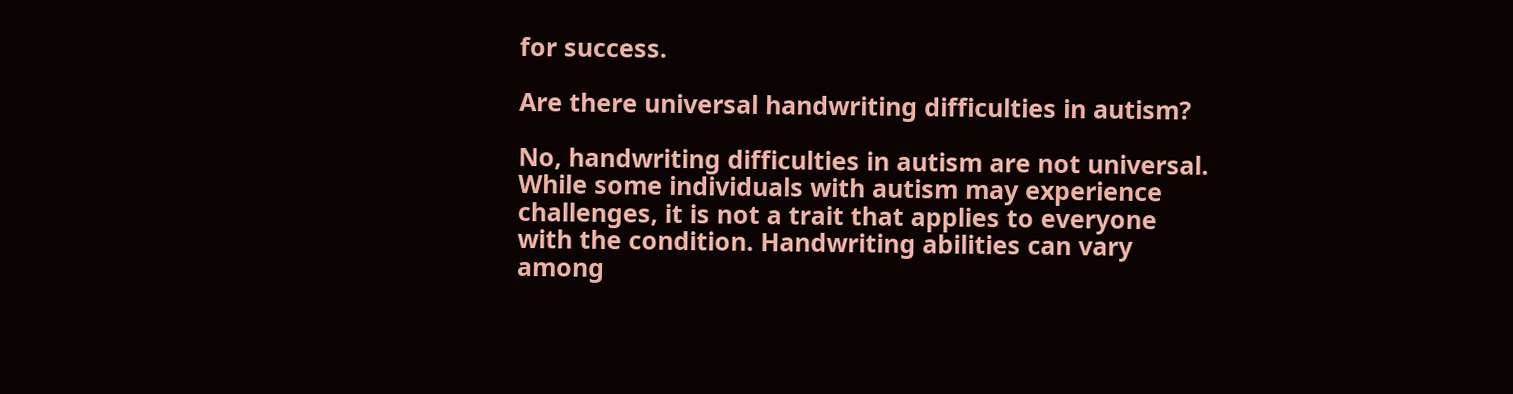for success.

Are there universal handwriting difficulties in autism?

No, handwriting difficulties in autism are not universal. While some individuals with autism may experience challenges, it is not a trait that applies to everyone with the condition. Handwriting abilities can vary among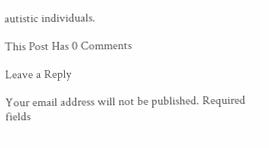autistic individuals.

This Post Has 0 Comments

Leave a Reply

Your email address will not be published. Required fields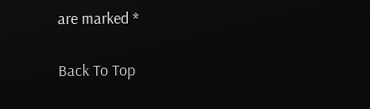are marked *

Back To Top